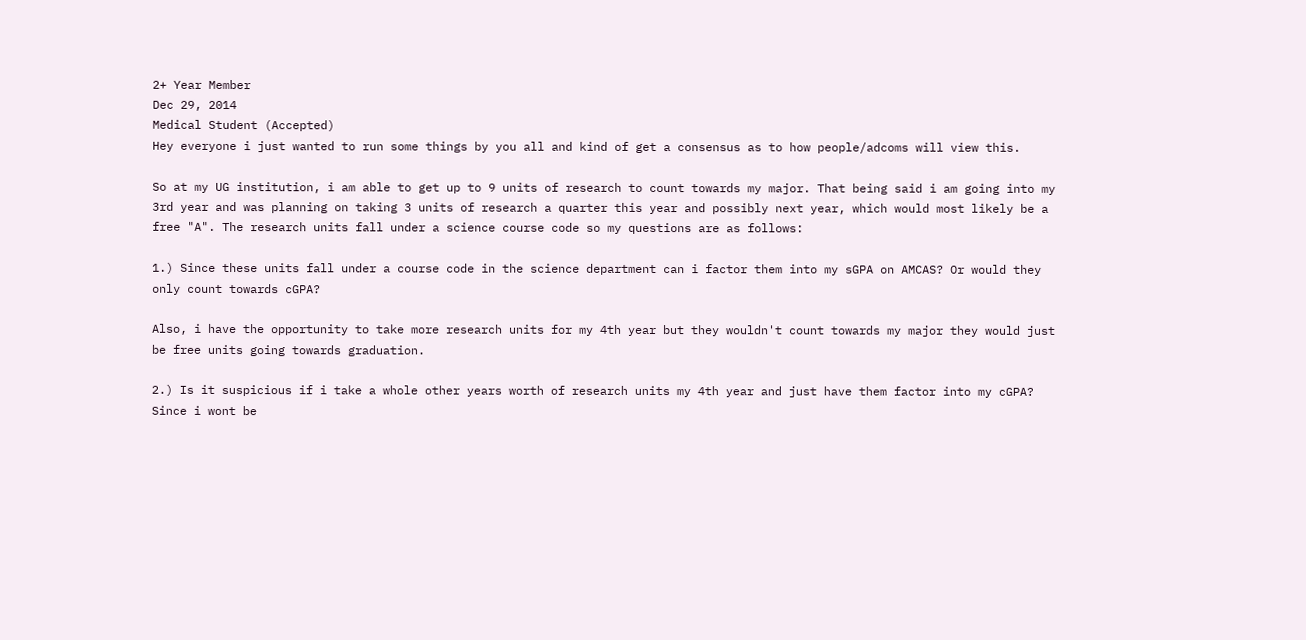2+ Year Member
Dec 29, 2014
Medical Student (Accepted)
Hey everyone i just wanted to run some things by you all and kind of get a consensus as to how people/adcoms will view this.

So at my UG institution, i am able to get up to 9 units of research to count towards my major. That being said i am going into my 3rd year and was planning on taking 3 units of research a quarter this year and possibly next year, which would most likely be a free "A". The research units fall under a science course code so my questions are as follows:

1.) Since these units fall under a course code in the science department can i factor them into my sGPA on AMCAS? Or would they only count towards cGPA?

Also, i have the opportunity to take more research units for my 4th year but they wouldn't count towards my major they would just be free units going towards graduation.

2.) Is it suspicious if i take a whole other years worth of research units my 4th year and just have them factor into my cGPA? Since i wont be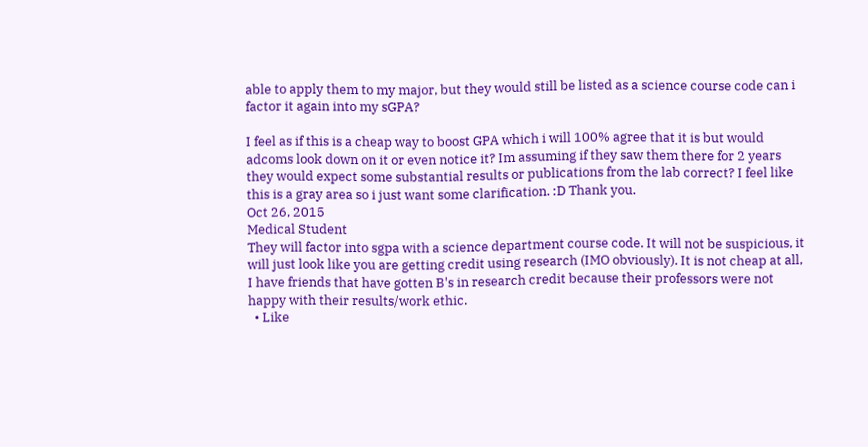able to apply them to my major, but they would still be listed as a science course code can i factor it again into my sGPA?

I feel as if this is a cheap way to boost GPA which i will 100% agree that it is but would adcoms look down on it or even notice it? Im assuming if they saw them there for 2 years they would expect some substantial results or publications from the lab correct? I feel like this is a gray area so i just want some clarification. :D Thank you.
Oct 26, 2015
Medical Student
They will factor into sgpa with a science department course code. It will not be suspicious, it will just look like you are getting credit using research (IMO obviously). It is not cheap at all, I have friends that have gotten B's in research credit because their professors were not happy with their results/work ethic.
  • Like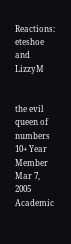Reactions: eteshoe and LizzyM


the evil queen of numbers
10+ Year Member
Mar 7, 2005
Academic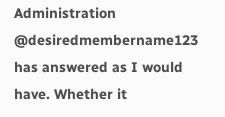Administration
@desiredmembername123 has answered as I would have. Whether it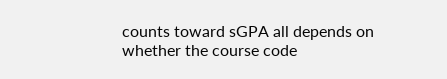counts toward sGPA all depends on whether the course code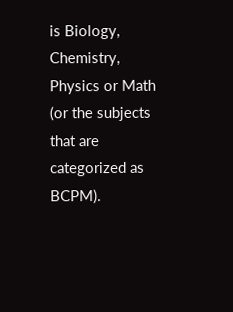is Biology, Chemistry, Physics or Math (or the subjects that are categorized as BCPM).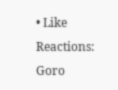• Like
Reactions: Goro